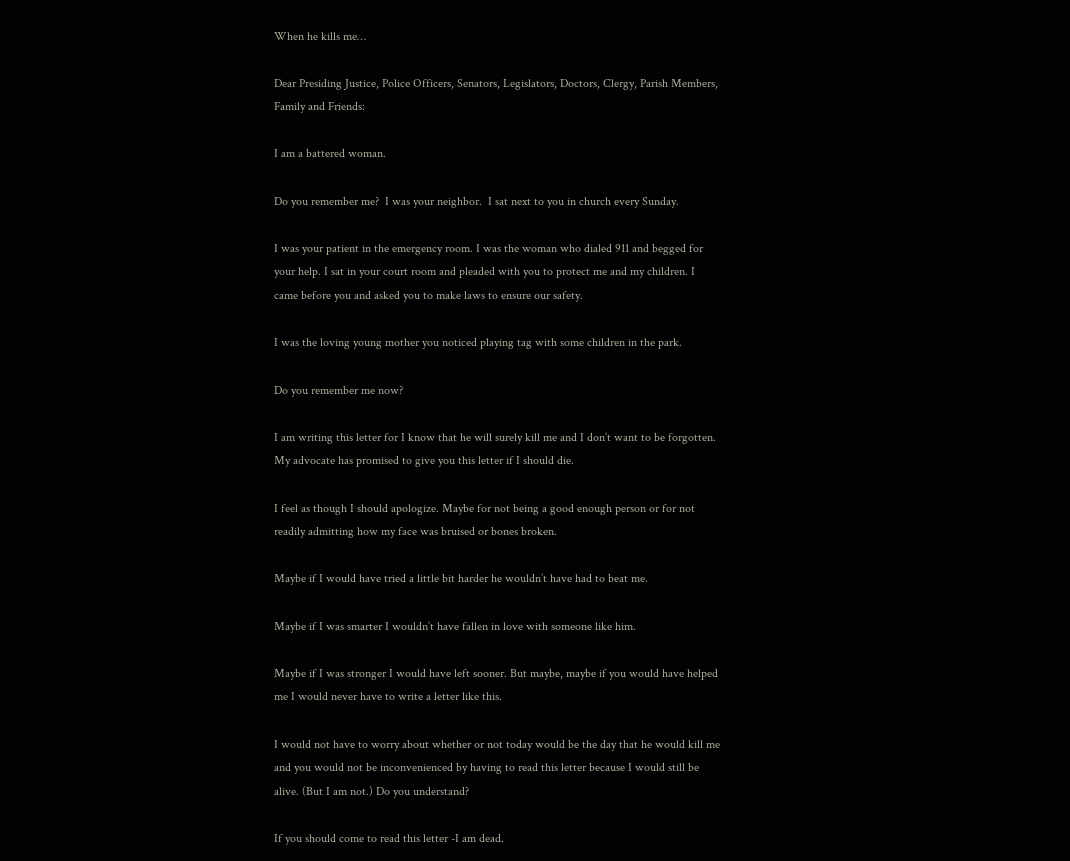When he kills me…

Dear Presiding Justice, Police Officers, Senators, Legislators, Doctors, Clergy, Parish Members, Family and Friends:

I am a battered woman.

Do you remember me?  I was your neighbor.  I sat next to you in church every Sunday.

I was your patient in the emergency room. I was the woman who dialed 911 and begged for your help. I sat in your court room and pleaded with you to protect me and my children. I came before you and asked you to make laws to ensure our safety.

I was the loving young mother you noticed playing tag with some children in the park.

Do you remember me now?

I am writing this letter for I know that he will surely kill me and I don’t want to be forgotten. My advocate has promised to give you this letter if I should die.

I feel as though I should apologize. Maybe for not being a good enough person or for not readily admitting how my face was bruised or bones broken.

Maybe if I would have tried a little bit harder he wouldn’t have had to beat me.

Maybe if I was smarter I wouldn’t have fallen in love with someone like him.

Maybe if I was stronger I would have left sooner. But maybe, maybe if you would have helped me I would never have to write a letter like this.

I would not have to worry about whether or not today would be the day that he would kill me and you would not be inconvenienced by having to read this letter because I would still be alive. (But I am not.) Do you understand?

If you should come to read this letter -I am dead.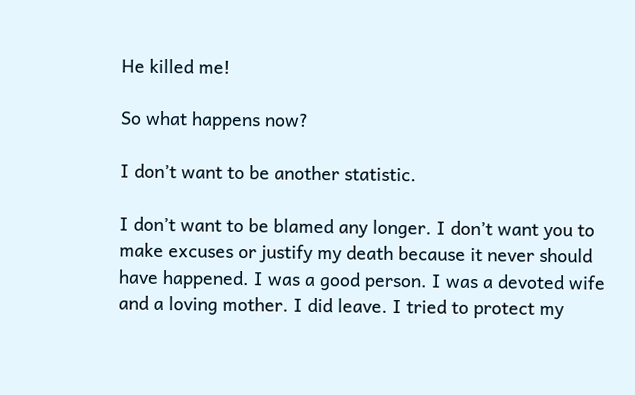He killed me!

So what happens now?

I don’t want to be another statistic.

I don’t want to be blamed any longer. I don’t want you to make excuses or justify my death because it never should have happened. I was a good person. I was a devoted wife and a loving mother. I did leave. I tried to protect my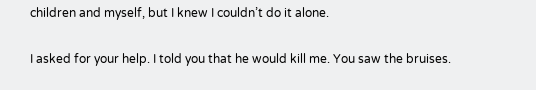children and myself, but I knew I couldn’t do it alone.

I asked for your help. I told you that he would kill me. You saw the bruises.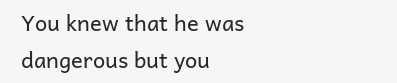You knew that he was dangerous but you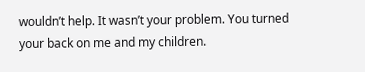wouldn’t help. It wasn’t your problem. You turned your back on me and my children.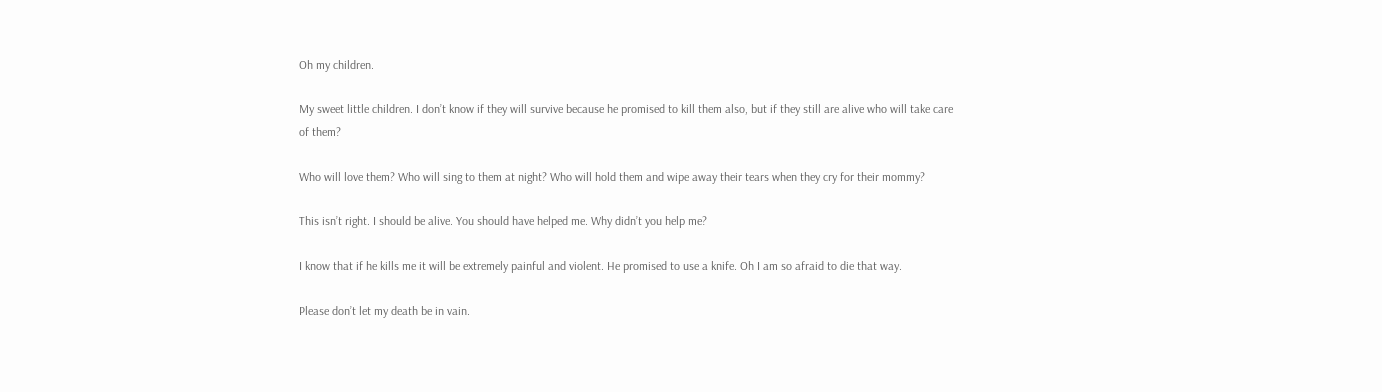Oh my children.

My sweet little children. I don’t know if they will survive because he promised to kill them also, but if they still are alive who will take care of them?

Who will love them? Who will sing to them at night? Who will hold them and wipe away their tears when they cry for their mommy?

This isn’t right. I should be alive. You should have helped me. Why didn’t you help me?

I know that if he kills me it will be extremely painful and violent. He promised to use a knife. Oh I am so afraid to die that way.

Please don’t let my death be in vain.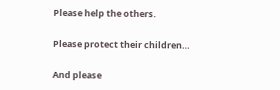Please help the others.

Please protect their children…

And please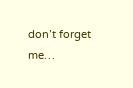don’t forget me…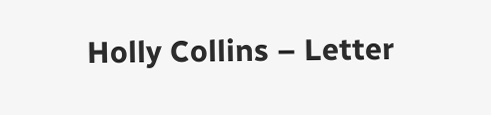Holly Collins – Letter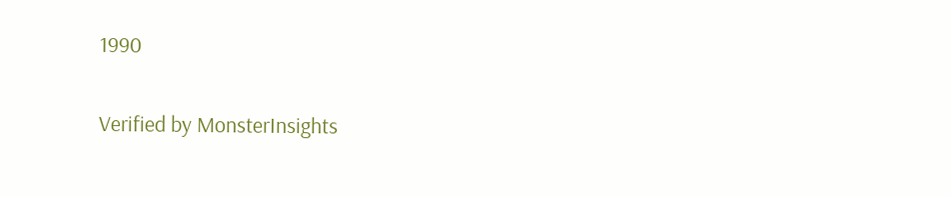1990

Verified by MonsterInsights